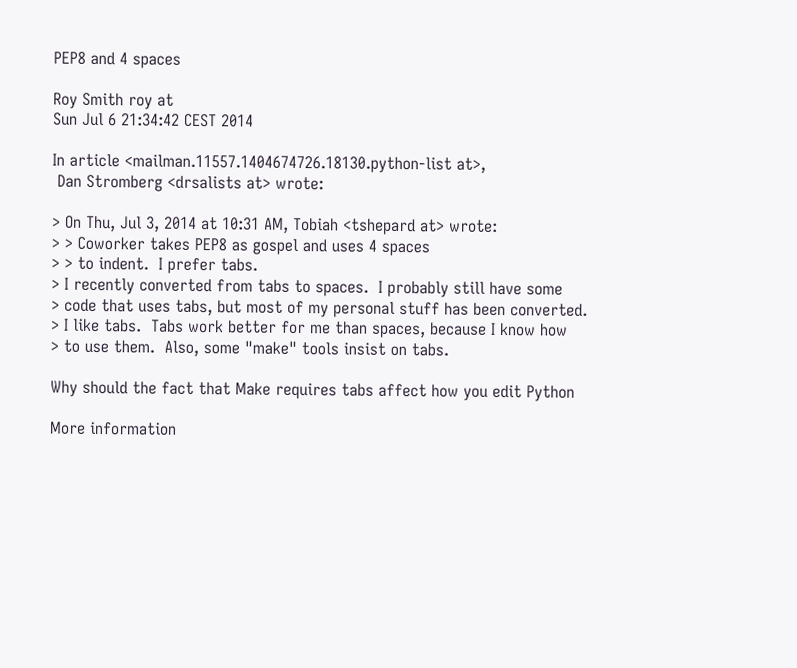PEP8 and 4 spaces

Roy Smith roy at
Sun Jul 6 21:34:42 CEST 2014

In article <mailman.11557.1404674726.18130.python-list at>,
 Dan Stromberg <drsalists at> wrote:

> On Thu, Jul 3, 2014 at 10:31 AM, Tobiah <tshepard at> wrote:
> > Coworker takes PEP8 as gospel and uses 4 spaces
> > to indent.  I prefer tabs.
> I recently converted from tabs to spaces.  I probably still have some
> code that uses tabs, but most of my personal stuff has been converted.
> I like tabs.  Tabs work better for me than spaces, because I know how
> to use them.  Also, some "make" tools insist on tabs.

Why should the fact that Make requires tabs affect how you edit Python

More information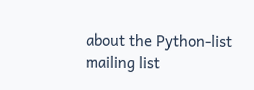about the Python-list mailing list